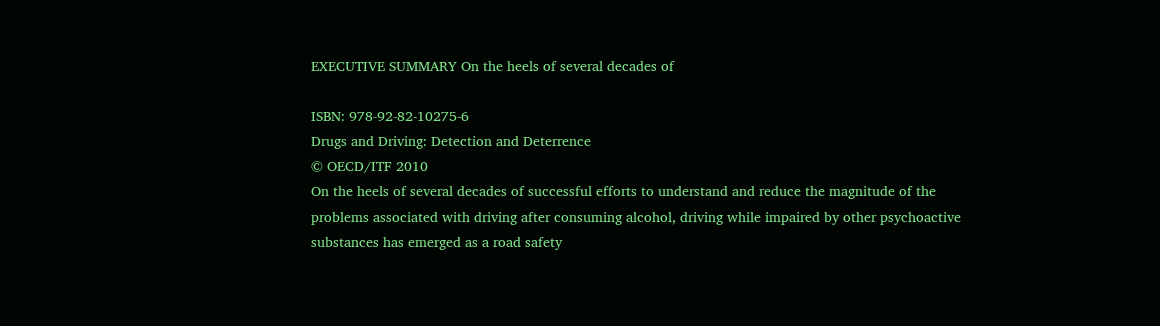EXECUTIVE SUMMARY On the heels of several decades of

ISBN: 978-92-82-10275-6
Drugs and Driving: Detection and Deterrence
© OECD/ITF 2010
On the heels of several decades of successful efforts to understand and reduce the magnitude of the
problems associated with driving after consuming alcohol, driving while impaired by other psychoactive
substances has emerged as a road safety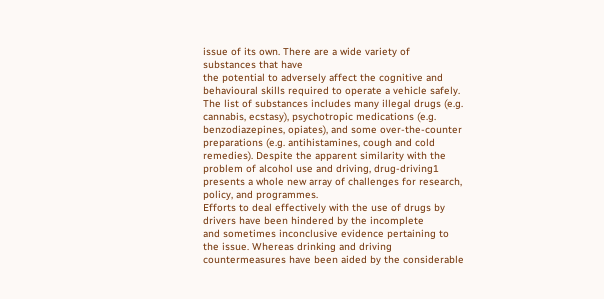issue of its own. There are a wide variety of substances that have
the potential to adversely affect the cognitive and behavioural skills required to operate a vehicle safely.
The list of substances includes many illegal drugs (e.g. cannabis, ecstasy), psychotropic medications (e.g.
benzodiazepines, opiates), and some over-the-counter preparations (e.g. antihistamines, cough and cold
remedies). Despite the apparent similarity with the problem of alcohol use and driving, drug-driving1
presents a whole new array of challenges for research, policy, and programmes.
Efforts to deal effectively with the use of drugs by drivers have been hindered by the incomplete
and sometimes inconclusive evidence pertaining to the issue. Whereas drinking and driving
countermeasures have been aided by the considerable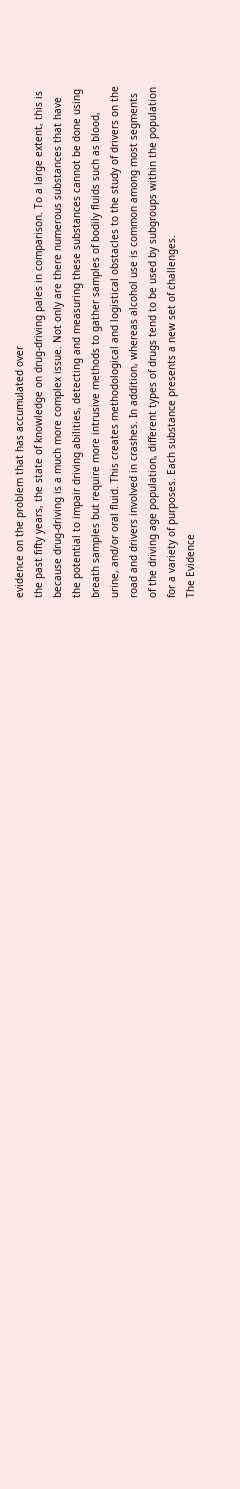evidence on the problem that has accumulated over
the past fifty years, the state of knowledge on drug-driving pales in comparison. To a large extent, this is
because drug-driving is a much more complex issue. Not only are there numerous substances that have
the potential to impair driving abilities, detecting and measuring these substances cannot be done using
breath samples but require more intrusive methods to gather samples of bodily fluids such as blood,
urine, and/or oral fluid. This creates methodological and logistical obstacles to the study of drivers on the
road and drivers involved in crashes. In addition, whereas alcohol use is common among most segments
of the driving age population, different types of drugs tend to be used by subgroups within the population
for a variety of purposes. Each substance presents a new set of challenges.
The Evidence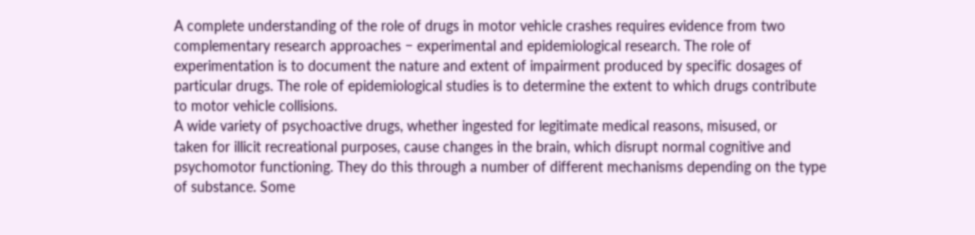A complete understanding of the role of drugs in motor vehicle crashes requires evidence from two
complementary research approaches − experimental and epidemiological research. The role of
experimentation is to document the nature and extent of impairment produced by specific dosages of
particular drugs. The role of epidemiological studies is to determine the extent to which drugs contribute
to motor vehicle collisions.
A wide variety of psychoactive drugs, whether ingested for legitimate medical reasons, misused, or
taken for illicit recreational purposes, cause changes in the brain, which disrupt normal cognitive and
psychomotor functioning. They do this through a number of different mechanisms depending on the type
of substance. Some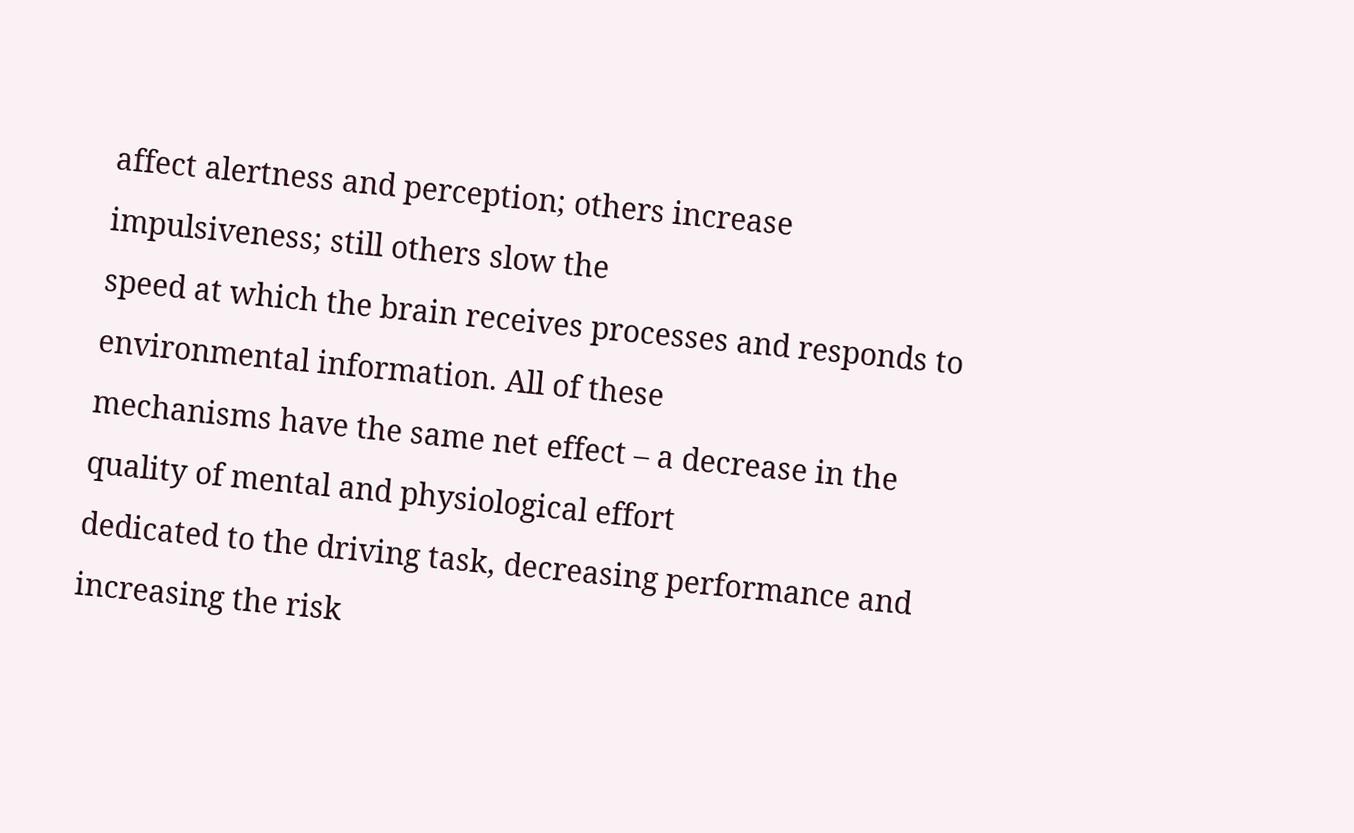affect alertness and perception; others increase impulsiveness; still others slow the
speed at which the brain receives processes and responds to environmental information. All of these
mechanisms have the same net effect – a decrease in the quality of mental and physiological effort
dedicated to the driving task, decreasing performance and increasing the risk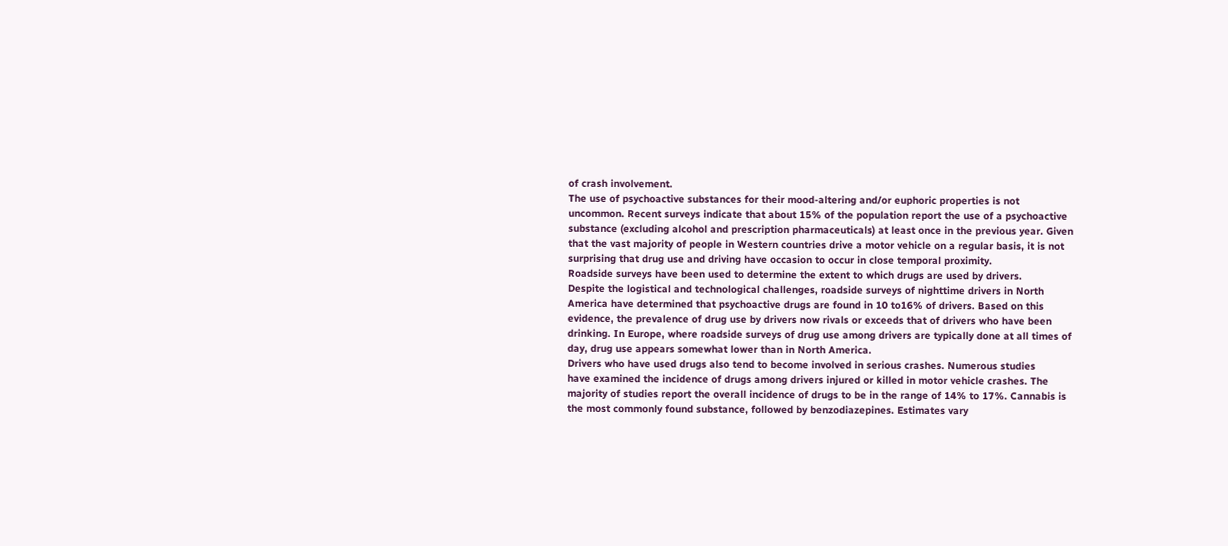of crash involvement.
The use of psychoactive substances for their mood-altering and/or euphoric properties is not
uncommon. Recent surveys indicate that about 15% of the population report the use of a psychoactive
substance (excluding alcohol and prescription pharmaceuticals) at least once in the previous year. Given
that the vast majority of people in Western countries drive a motor vehicle on a regular basis, it is not
surprising that drug use and driving have occasion to occur in close temporal proximity.
Roadside surveys have been used to determine the extent to which drugs are used by drivers.
Despite the logistical and technological challenges, roadside surveys of nighttime drivers in North
America have determined that psychoactive drugs are found in 10 to16% of drivers. Based on this
evidence, the prevalence of drug use by drivers now rivals or exceeds that of drivers who have been
drinking. In Europe, where roadside surveys of drug use among drivers are typically done at all times of
day, drug use appears somewhat lower than in North America.
Drivers who have used drugs also tend to become involved in serious crashes. Numerous studies
have examined the incidence of drugs among drivers injured or killed in motor vehicle crashes. The
majority of studies report the overall incidence of drugs to be in the range of 14% to 17%. Cannabis is
the most commonly found substance, followed by benzodiazepines. Estimates vary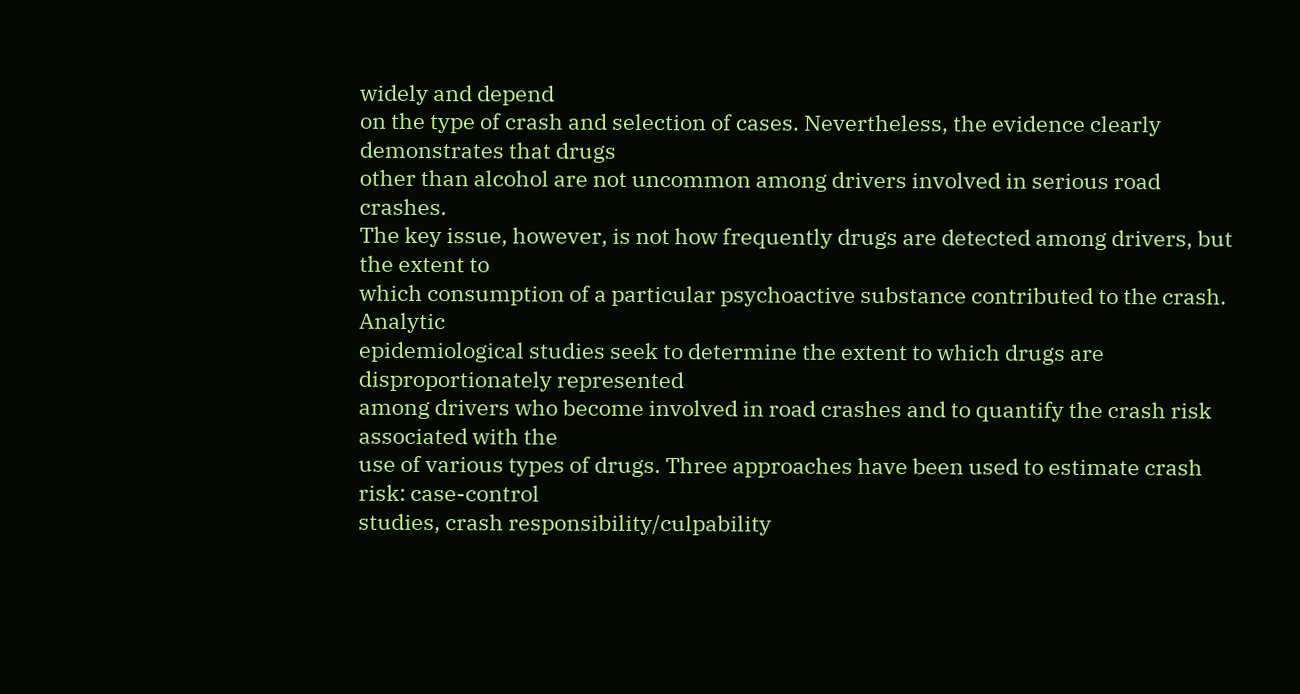widely and depend
on the type of crash and selection of cases. Nevertheless, the evidence clearly demonstrates that drugs
other than alcohol are not uncommon among drivers involved in serious road crashes.
The key issue, however, is not how frequently drugs are detected among drivers, but the extent to
which consumption of a particular psychoactive substance contributed to the crash. Analytic
epidemiological studies seek to determine the extent to which drugs are disproportionately represented
among drivers who become involved in road crashes and to quantify the crash risk associated with the
use of various types of drugs. Three approaches have been used to estimate crash risk: case-control
studies, crash responsibility/culpability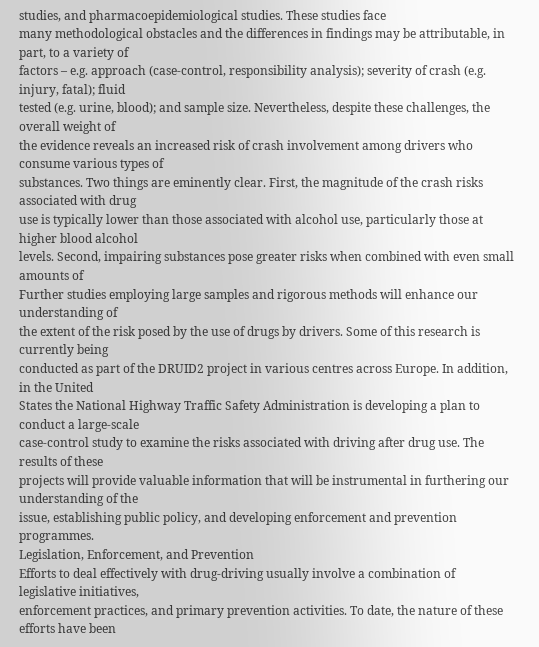studies, and pharmacoepidemiological studies. These studies face
many methodological obstacles and the differences in findings may be attributable, in part, to a variety of
factors – e.g. approach (case-control, responsibility analysis); severity of crash (e.g. injury, fatal); fluid
tested (e.g. urine, blood); and sample size. Nevertheless, despite these challenges, the overall weight of
the evidence reveals an increased risk of crash involvement among drivers who consume various types of
substances. Two things are eminently clear. First, the magnitude of the crash risks associated with drug
use is typically lower than those associated with alcohol use, particularly those at higher blood alcohol
levels. Second, impairing substances pose greater risks when combined with even small amounts of
Further studies employing large samples and rigorous methods will enhance our understanding of
the extent of the risk posed by the use of drugs by drivers. Some of this research is currently being
conducted as part of the DRUID2 project in various centres across Europe. In addition, in the United
States the National Highway Traffic Safety Administration is developing a plan to conduct a large-scale
case-control study to examine the risks associated with driving after drug use. The results of these
projects will provide valuable information that will be instrumental in furthering our understanding of the
issue, establishing public policy, and developing enforcement and prevention programmes.
Legislation, Enforcement, and Prevention
Efforts to deal effectively with drug-driving usually involve a combination of legislative initiatives,
enforcement practices, and primary prevention activities. To date, the nature of these efforts have been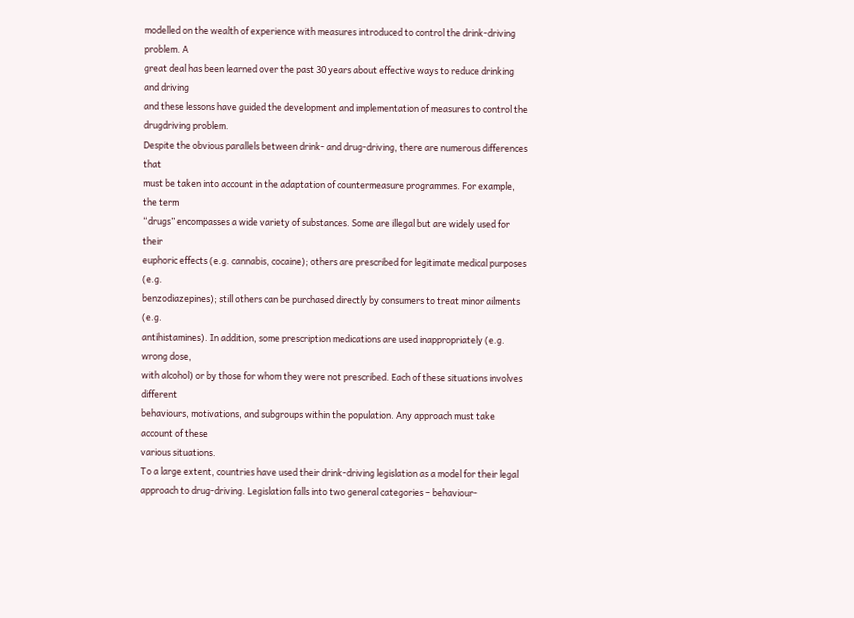modelled on the wealth of experience with measures introduced to control the drink-driving problem. A
great deal has been learned over the past 30 years about effective ways to reduce drinking and driving
and these lessons have guided the development and implementation of measures to control the drugdriving problem.
Despite the obvious parallels between drink- and drug-driving, there are numerous differences that
must be taken into account in the adaptation of countermeasure programmes. For example, the term
“drugs” encompasses a wide variety of substances. Some are illegal but are widely used for their
euphoric effects (e.g. cannabis, cocaine); others are prescribed for legitimate medical purposes (e.g.
benzodiazepines); still others can be purchased directly by consumers to treat minor ailments (e.g.
antihistamines). In addition, some prescription medications are used inappropriately (e.g. wrong dose,
with alcohol) or by those for whom they were not prescribed. Each of these situations involves different
behaviours, motivations, and subgroups within the population. Any approach must take account of these
various situations.
To a large extent, countries have used their drink-driving legislation as a model for their legal
approach to drug-driving. Legislation falls into two general categories – behaviour-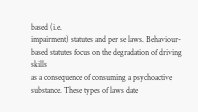based (i.e.
impairment) statutes and per se laws. Behaviour-based statutes focus on the degradation of driving skills
as a consequence of consuming a psychoactive substance. These types of laws date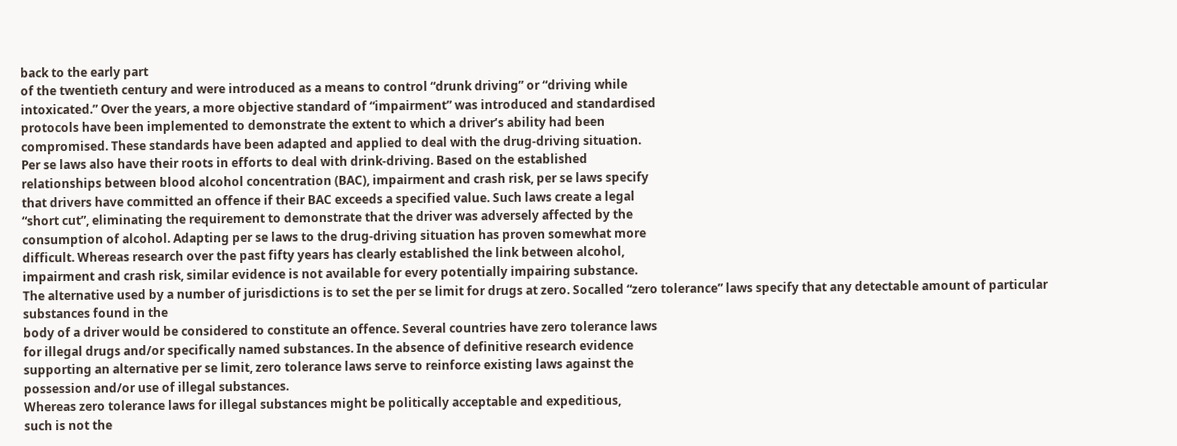back to the early part
of the twentieth century and were introduced as a means to control “drunk driving” or “driving while
intoxicated.” Over the years, a more objective standard of “impairment” was introduced and standardised
protocols have been implemented to demonstrate the extent to which a driver’s ability had been
compromised. These standards have been adapted and applied to deal with the drug-driving situation.
Per se laws also have their roots in efforts to deal with drink-driving. Based on the established
relationships between blood alcohol concentration (BAC), impairment and crash risk, per se laws specify
that drivers have committed an offence if their BAC exceeds a specified value. Such laws create a legal
“short cut”, eliminating the requirement to demonstrate that the driver was adversely affected by the
consumption of alcohol. Adapting per se laws to the drug-driving situation has proven somewhat more
difficult. Whereas research over the past fifty years has clearly established the link between alcohol,
impairment and crash risk, similar evidence is not available for every potentially impairing substance.
The alternative used by a number of jurisdictions is to set the per se limit for drugs at zero. Socalled “zero tolerance” laws specify that any detectable amount of particular substances found in the
body of a driver would be considered to constitute an offence. Several countries have zero tolerance laws
for illegal drugs and/or specifically named substances. In the absence of definitive research evidence
supporting an alternative per se limit, zero tolerance laws serve to reinforce existing laws against the
possession and/or use of illegal substances.
Whereas zero tolerance laws for illegal substances might be politically acceptable and expeditious,
such is not the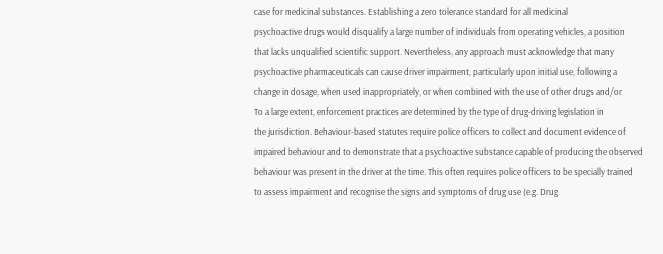case for medicinal substances. Establishing a zero tolerance standard for all medicinal
psychoactive drugs would disqualify a large number of individuals from operating vehicles, a position
that lacks unqualified scientific support. Nevertheless, any approach must acknowledge that many
psychoactive pharmaceuticals can cause driver impairment, particularly upon initial use, following a
change in dosage, when used inappropriately, or when combined with the use of other drugs and/or
To a large extent, enforcement practices are determined by the type of drug-driving legislation in
the jurisdiction. Behaviour-based statutes require police officers to collect and document evidence of
impaired behaviour and to demonstrate that a psychoactive substance capable of producing the observed
behaviour was present in the driver at the time. This often requires police officers to be specially trained
to assess impairment and recognise the signs and symptoms of drug use (e.g. Drug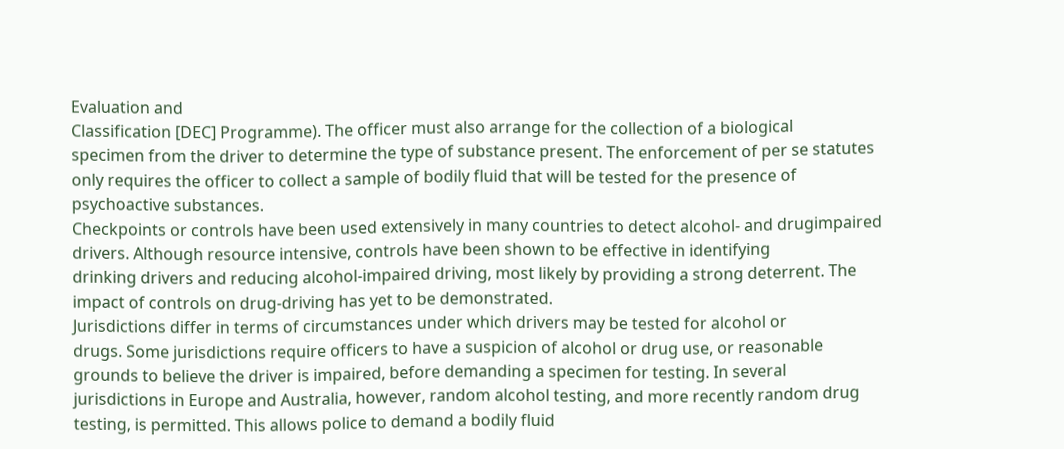Evaluation and
Classification [DEC] Programme). The officer must also arrange for the collection of a biological
specimen from the driver to determine the type of substance present. The enforcement of per se statutes
only requires the officer to collect a sample of bodily fluid that will be tested for the presence of
psychoactive substances.
Checkpoints or controls have been used extensively in many countries to detect alcohol- and drugimpaired drivers. Although resource intensive, controls have been shown to be effective in identifying
drinking drivers and reducing alcohol-impaired driving, most likely by providing a strong deterrent. The
impact of controls on drug-driving has yet to be demonstrated.
Jurisdictions differ in terms of circumstances under which drivers may be tested for alcohol or
drugs. Some jurisdictions require officers to have a suspicion of alcohol or drug use, or reasonable
grounds to believe the driver is impaired, before demanding a specimen for testing. In several
jurisdictions in Europe and Australia, however, random alcohol testing, and more recently random drug
testing, is permitted. This allows police to demand a bodily fluid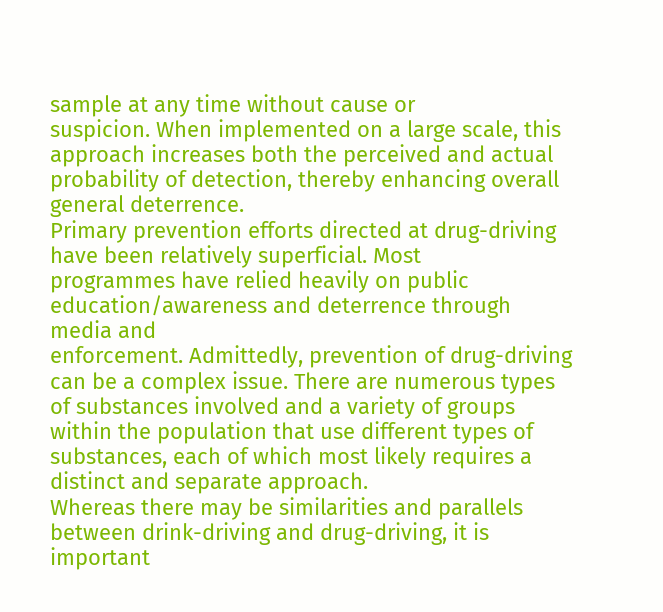sample at any time without cause or
suspicion. When implemented on a large scale, this approach increases both the perceived and actual
probability of detection, thereby enhancing overall general deterrence.
Primary prevention efforts directed at drug-driving have been relatively superficial. Most
programmes have relied heavily on public education/awareness and deterrence through media and
enforcement. Admittedly, prevention of drug-driving can be a complex issue. There are numerous types
of substances involved and a variety of groups within the population that use different types of
substances, each of which most likely requires a distinct and separate approach.
Whereas there may be similarities and parallels between drink-driving and drug-driving, it is
important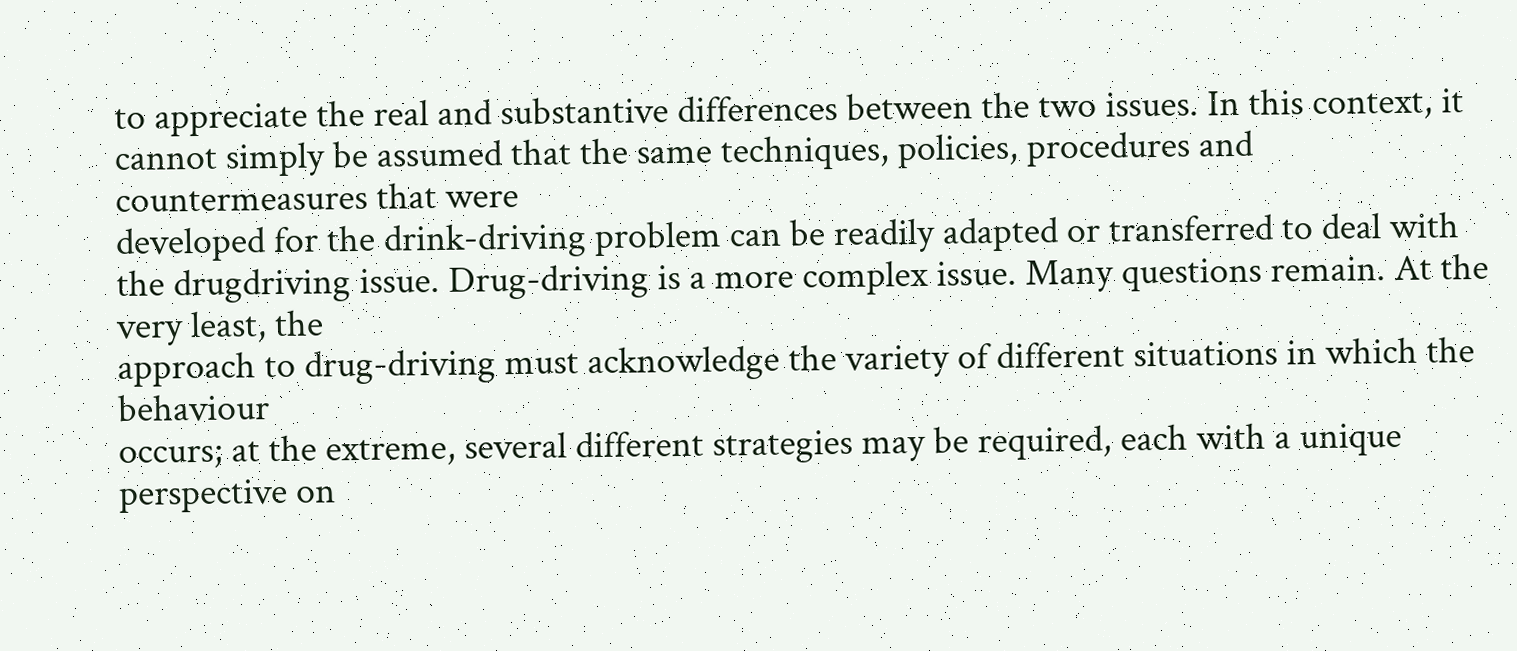to appreciate the real and substantive differences between the two issues. In this context, it
cannot simply be assumed that the same techniques, policies, procedures and countermeasures that were
developed for the drink-driving problem can be readily adapted or transferred to deal with the drugdriving issue. Drug-driving is a more complex issue. Many questions remain. At the very least, the
approach to drug-driving must acknowledge the variety of different situations in which the behaviour
occurs; at the extreme, several different strategies may be required, each with a unique perspective on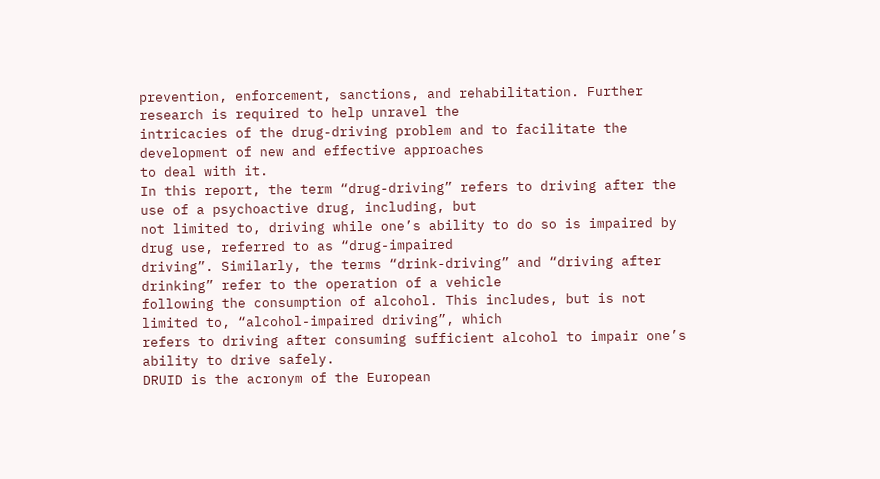prevention, enforcement, sanctions, and rehabilitation. Further research is required to help unravel the
intricacies of the drug-driving problem and to facilitate the development of new and effective approaches
to deal with it.
In this report, the term “drug-driving” refers to driving after the use of a psychoactive drug, including, but
not limited to, driving while one’s ability to do so is impaired by drug use, referred to as “drug-impaired
driving”. Similarly, the terms “drink-driving” and “driving after drinking” refer to the operation of a vehicle
following the consumption of alcohol. This includes, but is not limited to, “alcohol-impaired driving”, which
refers to driving after consuming sufficient alcohol to impair one’s ability to drive safely.
DRUID is the acronym of the European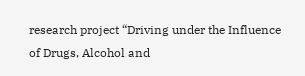research project “Driving under the Influence of Drugs, Alcohol and